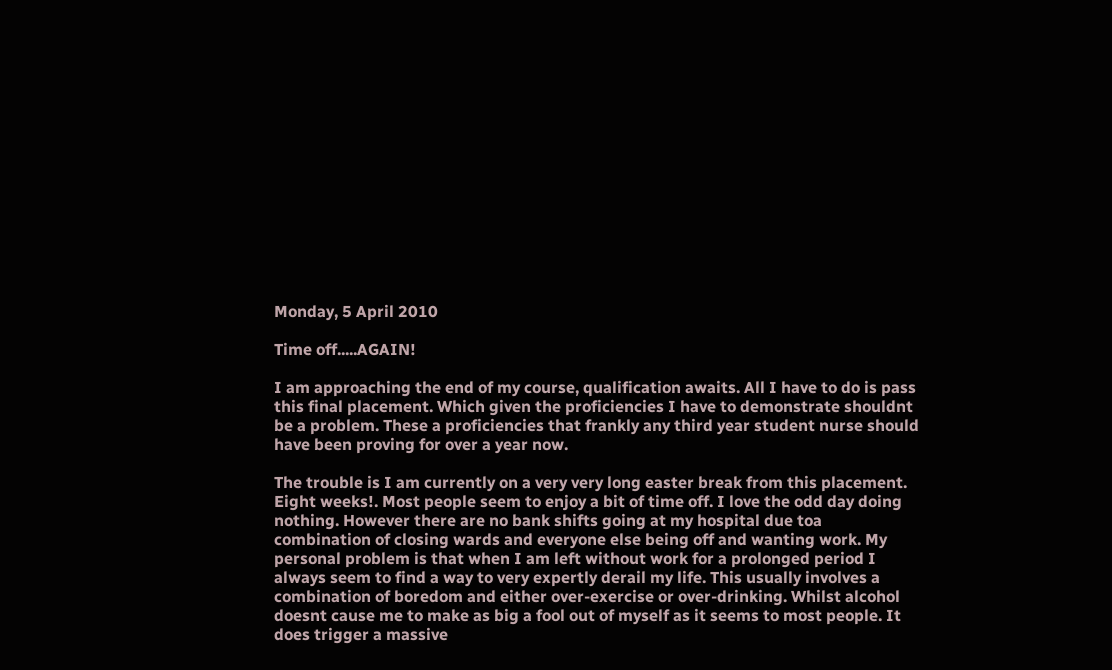Monday, 5 April 2010

Time off.....AGAIN!

I am approaching the end of my course, qualification awaits. All I have to do is pass this final placement. Which given the proficiencies I have to demonstrate shouldnt be a problem. These a proficiencies that frankly any third year student nurse should have been proving for over a year now.

The trouble is I am currently on a very very long easter break from this placement. Eight weeks!. Most people seem to enjoy a bit of time off. I love the odd day doing nothing. However there are no bank shifts going at my hospital due toa combination of closing wards and everyone else being off and wanting work. My personal problem is that when I am left without work for a prolonged period I always seem to find a way to very expertly derail my life. This usually involves a combination of boredom and either over-exercise or over-drinking. Whilst alcohol doesnt cause me to make as big a fool out of myself as it seems to most people. It does trigger a massive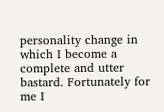personality change in which I become a complete and utter bastard. Fortunately for me I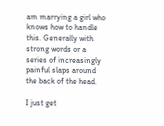am marrying a girl who knows how to handle this. Generally with strong words or a series of increasingly painful slaps around the back of the head.

I just get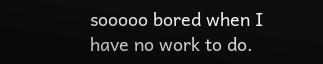sooooo bored when I have no work to do.